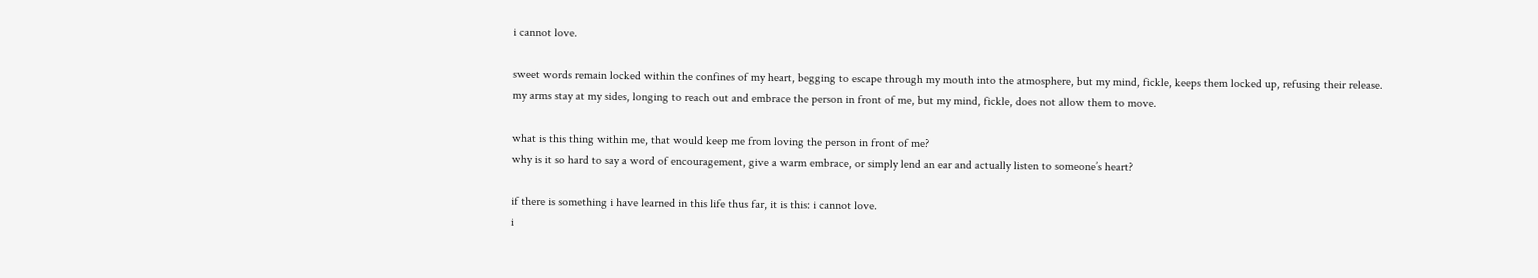i cannot love.

sweet words remain locked within the confines of my heart, begging to escape through my mouth into the atmosphere, but my mind, fickle, keeps them locked up, refusing their release.
my arms stay at my sides, longing to reach out and embrace the person in front of me, but my mind, fickle, does not allow them to move.

what is this thing within me, that would keep me from loving the person in front of me?
why is it so hard to say a word of encouragement, give a warm embrace, or simply lend an ear and actually listen to someone’s heart?

if there is something i have learned in this life thus far, it is this: i cannot love.
i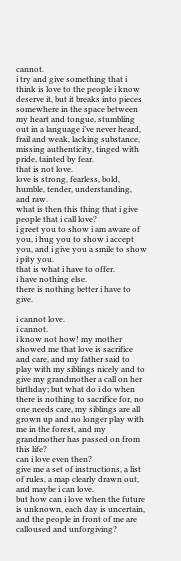cannot.
i try and give something that i think is love to the people i know deserve it, but it breaks into pieces somewhere in the space between my heart and tongue, stumbling out in a language i’ve never heard, frail and weak, lacking substance, missing authenticity, tinged with pride, tainted by fear.
that is not love.
love is strong, fearless, bold, humble, tender, understanding, and raw.
what is then this thing that i give people that i call love?
i greet you to show i am aware of you, i hug you to show i accept you, and i give you a smile to show i pity you.
that is what i have to offer.
i have nothing else.
there is nothing better i have to give.

i cannot love.
i cannot.
i know not how! my mother showed me that love is sacrifice and care, and my father said to play with my siblings nicely and to give my grandmother a call on her birthday; but what do i do when there is nothing to sacrifice for, no one needs care, my siblings are all grown up and no longer play with me in the forest, and my grandmother has passed on from this life?
can i love even then?
give me a set of instructions, a list of rules, a map clearly drawn out, and maybe i can love.
but how can i love when the future is unknown, each day is uncertain, and the people in front of me are calloused and unforgiving?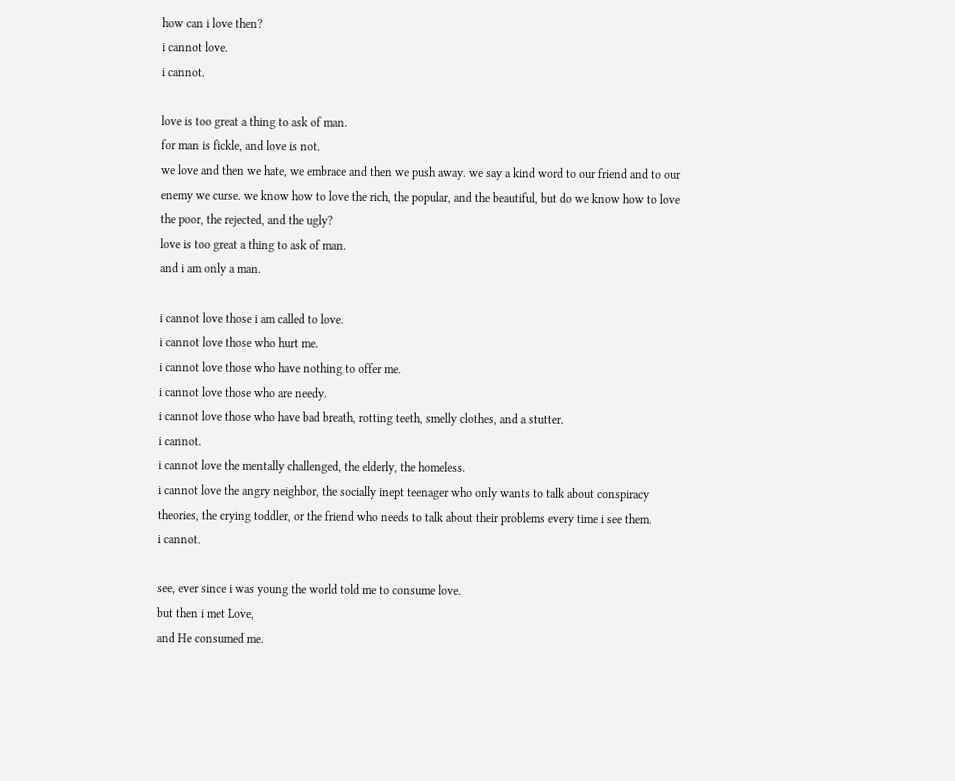how can i love then?
i cannot love.
i cannot.

love is too great a thing to ask of man.
for man is fickle, and love is not.
we love and then we hate, we embrace and then we push away. we say a kind word to our friend and to our enemy we curse. we know how to love the rich, the popular, and the beautiful, but do we know how to love the poor, the rejected, and the ugly?
love is too great a thing to ask of man.
and i am only a man.

i cannot love those i am called to love.
i cannot love those who hurt me.
i cannot love those who have nothing to offer me.
i cannot love those who are needy.
i cannot love those who have bad breath, rotting teeth, smelly clothes, and a stutter.
i cannot.
i cannot love the mentally challenged, the elderly, the homeless.
i cannot love the angry neighbor, the socially inept teenager who only wants to talk about conspiracy theories, the crying toddler, or the friend who needs to talk about their problems every time i see them.
i cannot.

see, ever since i was young the world told me to consume love.
but then i met Love,
and He consumed me.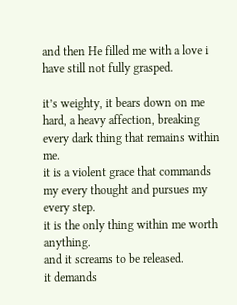and then He filled me with a love i have still not fully grasped.

it’s weighty, it bears down on me hard, a heavy affection, breaking every dark thing that remains within me.
it is a violent grace that commands my every thought and pursues my every step.
it is the only thing within me worth anything.
and it screams to be released.
it demands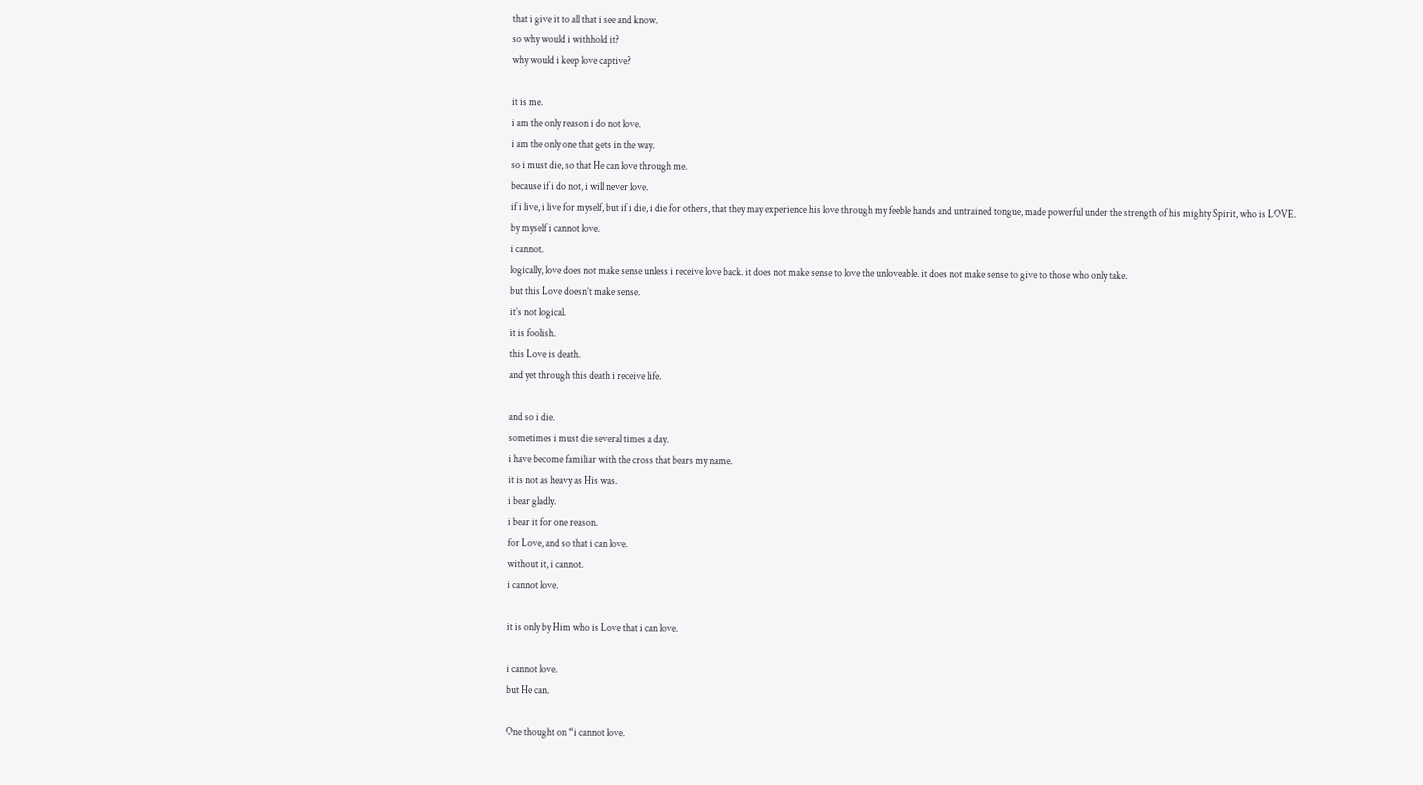that i give it to all that i see and know.
so why would i withhold it?
why would i keep love captive?

it is me.
i am the only reason i do not love.
i am the only one that gets in the way.
so i must die, so that He can love through me.
because if i do not, i will never love.
if i live, i live for myself, but if i die, i die for others, that they may experience his love through my feeble hands and untrained tongue, made powerful under the strength of his mighty Spirit, who is LOVE.
by myself i cannot love.
i cannot.
logically, love does not make sense unless i receive love back. it does not make sense to love the unloveable. it does not make sense to give to those who only take.
but this Love doesn’t make sense.
it’s not logical.
it is foolish.
this Love is death.
and yet through this death i receive life.

and so i die.
sometimes i must die several times a day.
i have become familiar with the cross that bears my name.
it is not as heavy as His was.
i bear gladly.
i bear it for one reason.
for Love, and so that i can love.
without it, i cannot.
i cannot love.

it is only by Him who is Love that i can love.

i cannot love.
but He can.

One thought on “i cannot love.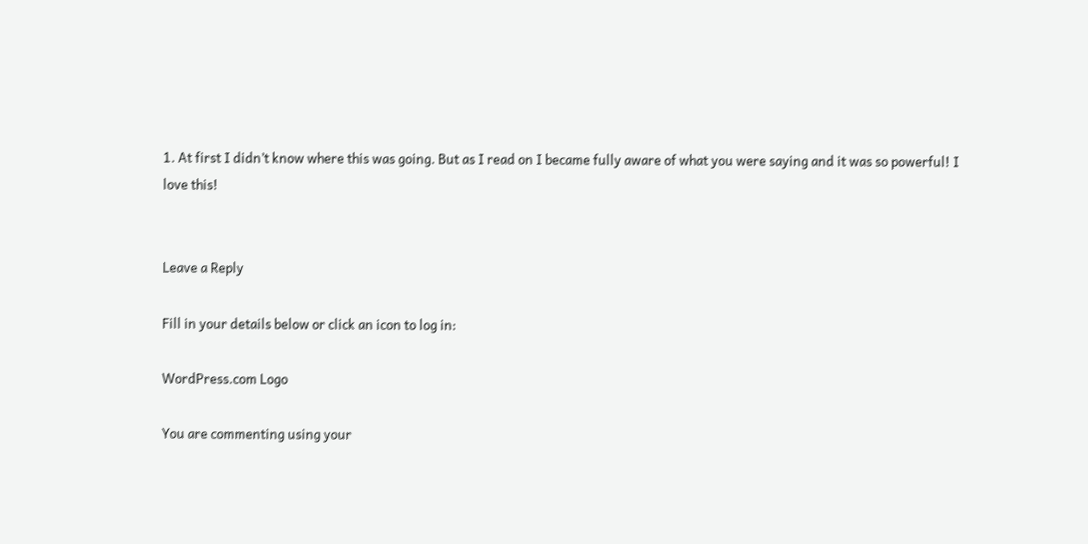1. At first I didn’t know where this was going. But as I read on I became fully aware of what you were saying and it was so powerful! I love this!


Leave a Reply

Fill in your details below or click an icon to log in:

WordPress.com Logo

You are commenting using your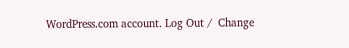WordPress.com account. Log Out /  Change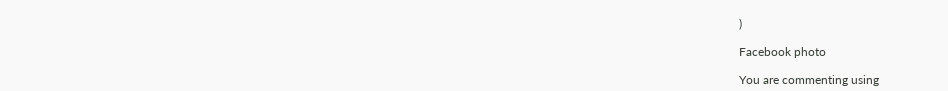)

Facebook photo

You are commenting using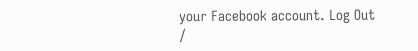your Facebook account. Log Out /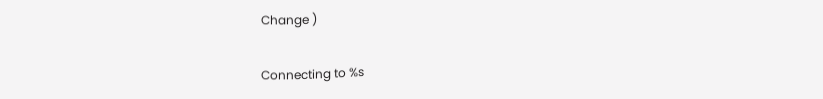Change )

Connecting to %s